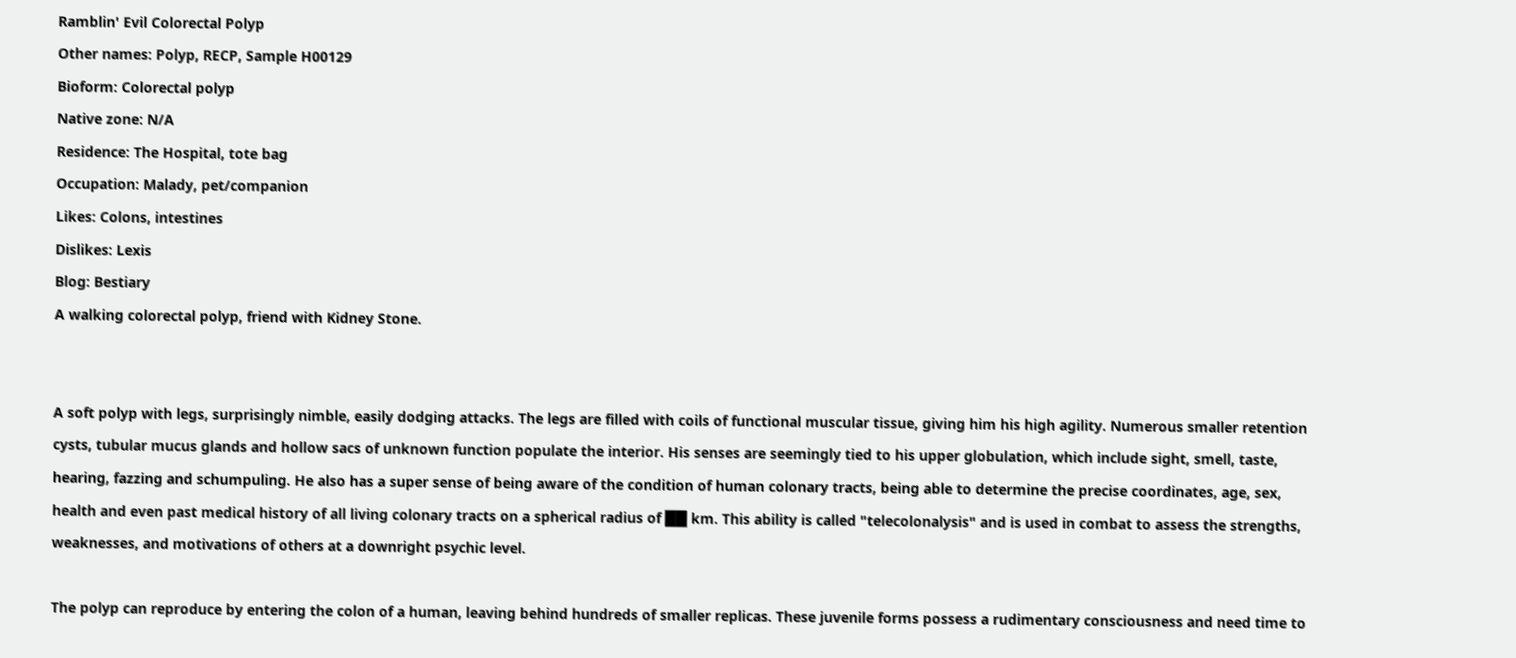Ramblin' Evil Colorectal Polyp
Other names: Polyp, RECP, Sample H00129
Bioform: Colorectal polyp
Native zone: N/A
Residence: The Hospital, tote bag
Occupation: Malady, pet/companion
Likes: Colons, intestines
Dislikes: Lexis
Blog: Bestiary
A walking colorectal polyp, friend with Kidney Stone.


A soft polyp with legs, surprisingly nimble, easily dodging attacks. The legs are filled with coils of functional muscular tissue, giving him his high agility. Numerous smaller retention cysts, tubular mucus glands and hollow sacs of unknown function populate the interior. His senses are seemingly tied to his upper globulation, which include sight, smell, taste, hearing, fazzing and schumpuling. He also has a super sense of being aware of the condition of human colonary tracts, being able to determine the precise coordinates, age, sex, health and even past medical history of all living colonary tracts on a spherical radius of ██ km. This ability is called "telecolonalysis" and is used in combat to assess the strengths, weaknesses, and motivations of others at a downright psychic level.

The polyp can reproduce by entering the colon of a human, leaving behind hundreds of smaller replicas. These juvenile forms possess a rudimentary consciousness and need time to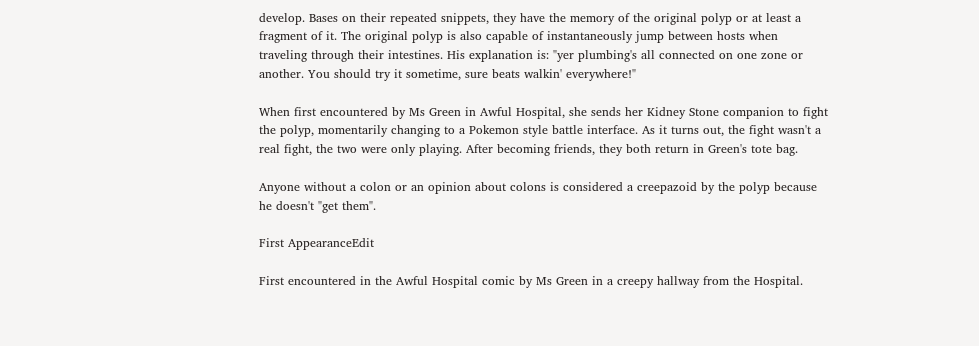develop. Bases on their repeated snippets, they have the memory of the original polyp or at least a fragment of it. The original polyp is also capable of instantaneously jump between hosts when traveling through their intestines. His explanation is: "yer plumbing's all connected on one zone or another. You should try it sometime, sure beats walkin' everywhere!"

When first encountered by Ms Green in Awful Hospital, she sends her Kidney Stone companion to fight the polyp, momentarily changing to a Pokemon style battle interface. As it turns out, the fight wasn't a real fight, the two were only playing. After becoming friends, they both return in Green's tote bag.

Anyone without a colon or an opinion about colons is considered a creepazoid by the polyp because he doesn't "get them".

First AppearanceEdit

First encountered in the Awful Hospital comic by Ms Green in a creepy hallway from the Hospital.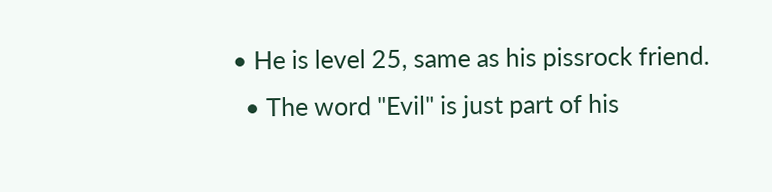• He is level 25, same as his pissrock friend.
  • The word "Evil" is just part of his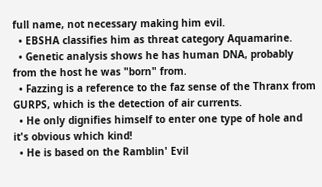full name, not necessary making him evil.
  • EBSHA classifies him as threat category Aquamarine.
  • Genetic analysis shows he has human DNA, probably from the host he was "born" from.
  • Fazzing is a reference to the faz sense of the Thranx from GURPS, which is the detection of air currents.
  • He only dignifies himself to enter one type of hole and it's obvious which kind!
  • He is based on the Ramblin' Evil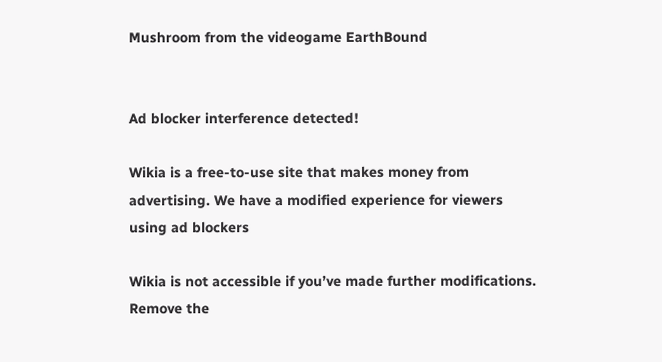Mushroom from the videogame EarthBound


Ad blocker interference detected!

Wikia is a free-to-use site that makes money from advertising. We have a modified experience for viewers using ad blockers

Wikia is not accessible if you’ve made further modifications. Remove the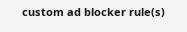custom ad blocker rule(s)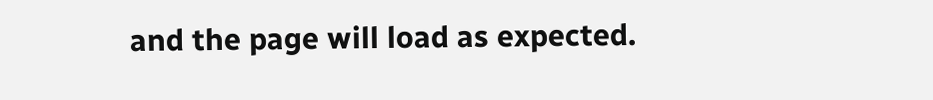and the page will load as expected.